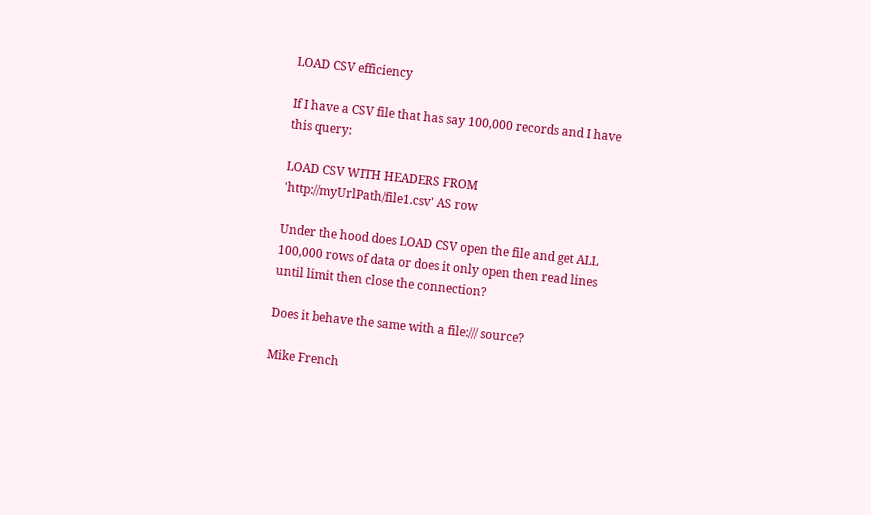LOAD CSV efficiency

If I have a CSV file that has say 100,000 records and I have this query:

LOAD CSV WITH HEADERS FROM 'http://myUrlPath/file1.csv' AS row

Under the hood does LOAD CSV open the file and get ALL 100,000 rows of data or does it only open then read lines until limit then close the connection?

Does it behave the same with a file:/// source?

Mike French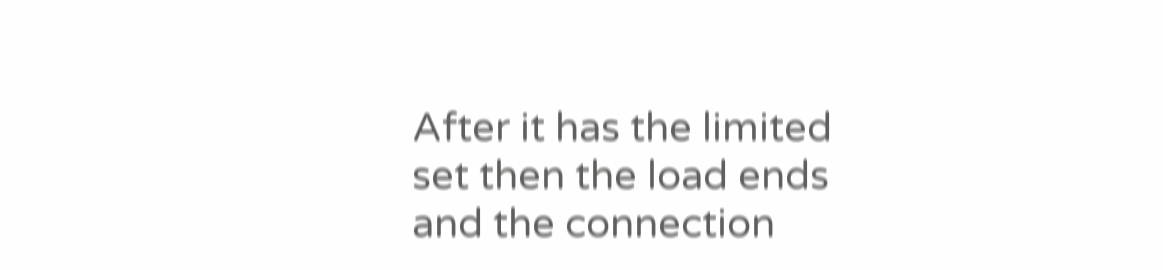After it has the limited set then the load ends and the connection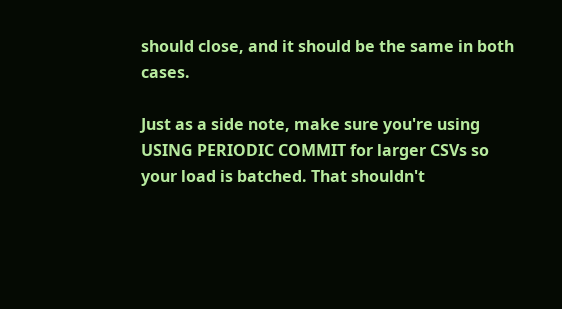should close, and it should be the same in both cases.

Just as a side note, make sure you're using USING PERIODIC COMMIT for larger CSVs so your load is batched. That shouldn't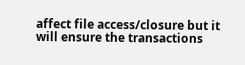affect file access/closure but it will ensure the transactions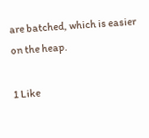are batched, which is easier on the heap.

1 Like